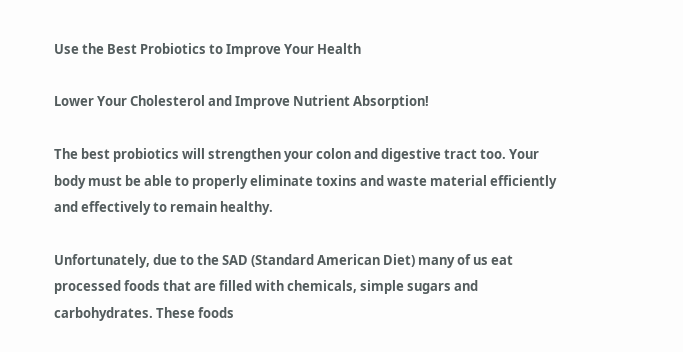Use the Best Probiotics to Improve Your Health

Lower Your Cholesterol and Improve Nutrient Absorption!

The best probiotics will strengthen your colon and digestive tract too. Your body must be able to properly eliminate toxins and waste material efficiently and effectively to remain healthy.

Unfortunately, due to the SAD (Standard American Diet) many of us eat processed foods that are filled with chemicals, simple sugars and carbohydrates. These foods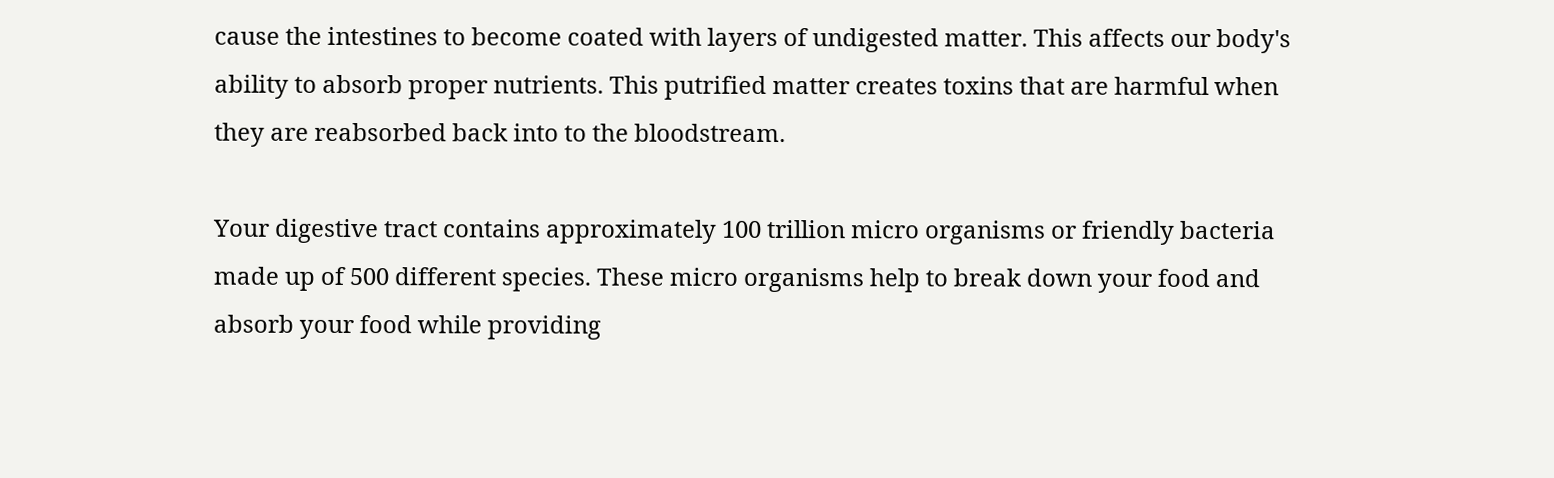cause the intestines to become coated with layers of undigested matter. This affects our body's ability to absorb proper nutrients. This putrified matter creates toxins that are harmful when they are reabsorbed back into to the bloodstream.

Your digestive tract contains approximately 100 trillion micro organisms or friendly bacteria made up of 500 different species. These micro organisms help to break down your food and absorb your food while providing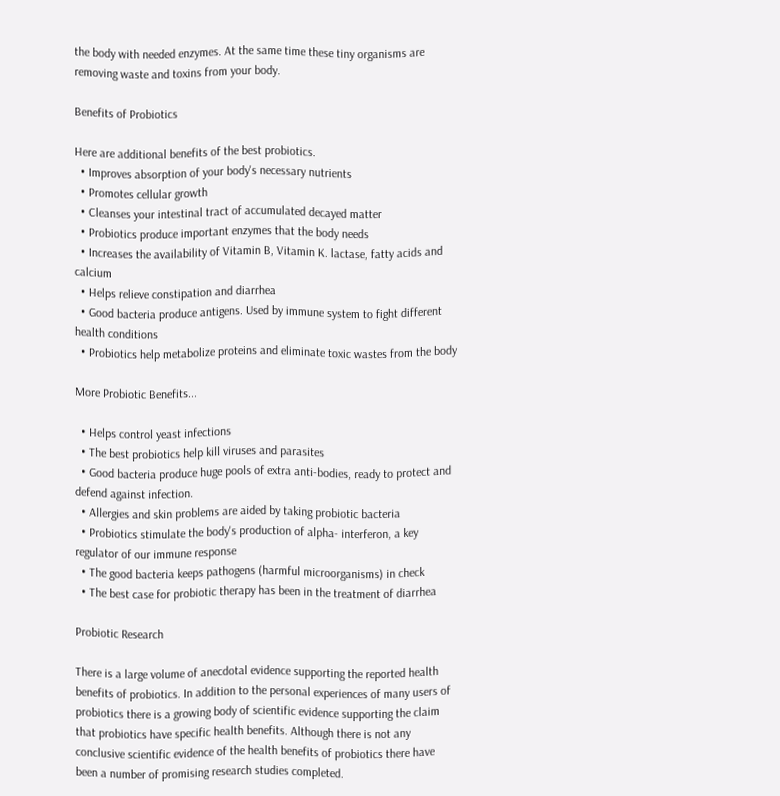the body with needed enzymes. At the same time these tiny organisms are removing waste and toxins from your body.

Benefits of Probiotics

Here are additional benefits of the best probiotics.
  • Improves absorption of your body's necessary nutrients
  • Promotes cellular growth
  • Cleanses your intestinal tract of accumulated decayed matter
  • Probiotics produce important enzymes that the body needs
  • Increases the availability of Vitamin B, Vitamin K. lactase, fatty acids and calcium
  • Helps relieve constipation and diarrhea
  • Good bacteria produce antigens. Used by immune system to fight different health conditions
  • Probiotics help metabolize proteins and eliminate toxic wastes from the body

More Probiotic Benefits...

  • Helps control yeast infections
  • The best probiotics help kill viruses and parasites
  • Good bacteria produce huge pools of extra anti-bodies, ready to protect and defend against infection.
  • Allergies and skin problems are aided by taking probiotic bacteria
  • Probiotics stimulate the body's production of alpha- interferon, a key regulator of our immune response
  • The good bacteria keeps pathogens (harmful microorganisms) in check
  • The best case for probiotic therapy has been in the treatment of diarrhea

Probiotic Research

There is a large volume of anecdotal evidence supporting the reported health benefits of probiotics. In addition to the personal experiences of many users of probiotics there is a growing body of scientific evidence supporting the claim that probiotics have specific health benefits. Although there is not any conclusive scientific evidence of the health benefits of probiotics there have been a number of promising research studies completed.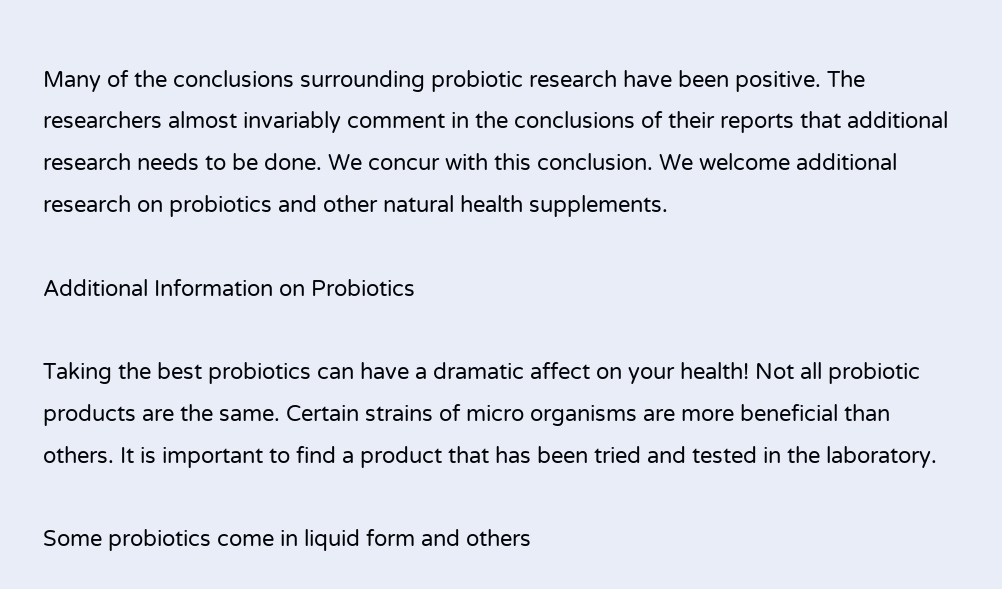Many of the conclusions surrounding probiotic research have been positive. The researchers almost invariably comment in the conclusions of their reports that additional research needs to be done. We concur with this conclusion. We welcome additional research on probiotics and other natural health supplements.

Additional Information on Probiotics

Taking the best probiotics can have a dramatic affect on your health! Not all probiotic products are the same. Certain strains of micro organisms are more beneficial than others. It is important to find a product that has been tried and tested in the laboratory.

Some probiotics come in liquid form and others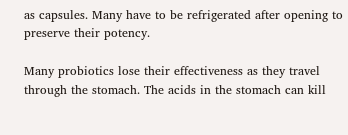as capsules. Many have to be refrigerated after opening to preserve their potency.

Many probiotics lose their effectiveness as they travel through the stomach. The acids in the stomach can kill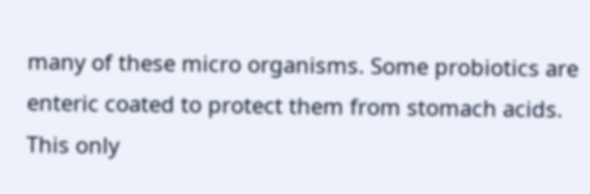many of these micro organisms. Some probiotics are enteric coated to protect them from stomach acids. This only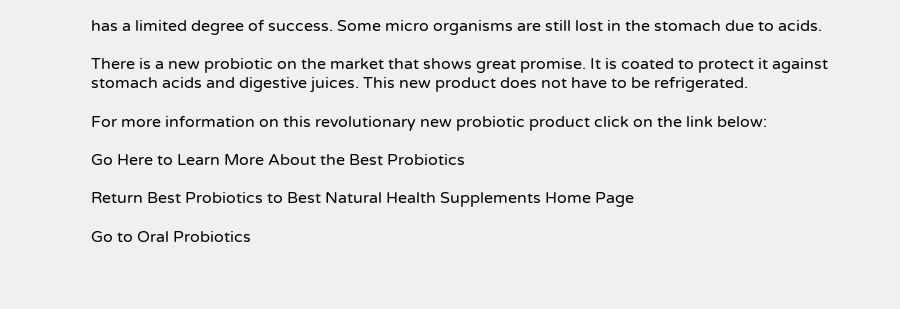has a limited degree of success. Some micro organisms are still lost in the stomach due to acids.

There is a new probiotic on the market that shows great promise. It is coated to protect it against stomach acids and digestive juices. This new product does not have to be refrigerated.

For more information on this revolutionary new probiotic product click on the link below:

Go Here to Learn More About the Best Probiotics

Return Best Probiotics to Best Natural Health Supplements Home Page

Go to Oral Probiotics